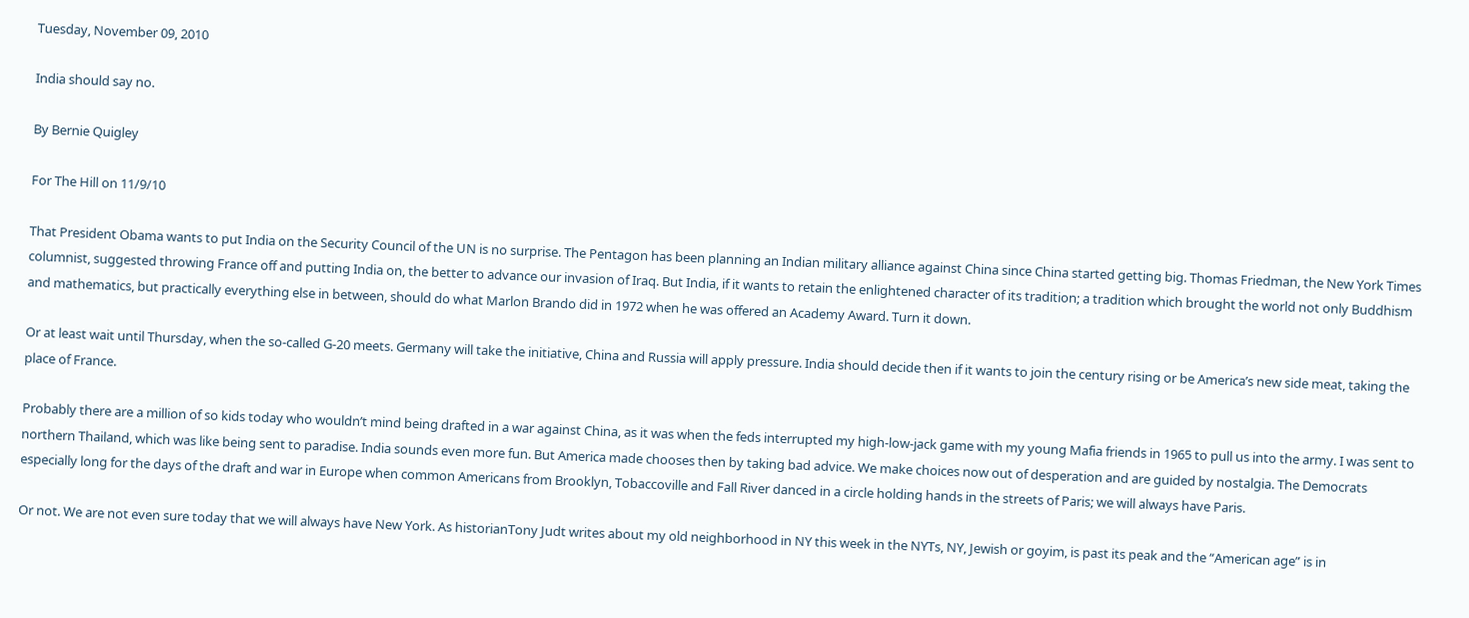Tuesday, November 09, 2010

India should say no.

By Bernie Quigley

For The Hill on 11/9/10

That President Obama wants to put India on the Security Council of the UN is no surprise. The Pentagon has been planning an Indian military alliance against China since China started getting big. Thomas Friedman, the New York Times columnist, suggested throwing France off and putting India on, the better to advance our invasion of Iraq. But India, if it wants to retain the enlightened character of its tradition; a tradition which brought the world not only Buddhism and mathematics, but practically everything else in between, should do what Marlon Brando did in 1972 when he was offered an Academy Award. Turn it down.

Or at least wait until Thursday, when the so-called G-20 meets. Germany will take the initiative, China and Russia will apply pressure. India should decide then if it wants to join the century rising or be America’s new side meat, taking the place of France.

Probably there are a million of so kids today who wouldn’t mind being drafted in a war against China, as it was when the feds interrupted my high-low-jack game with my young Mafia friends in 1965 to pull us into the army. I was sent to northern Thailand, which was like being sent to paradise. India sounds even more fun. But America made chooses then by taking bad advice. We make choices now out of desperation and are guided by nostalgia. The Democrats especially long for the days of the draft and war in Europe when common Americans from Brooklyn, Tobaccoville and Fall River danced in a circle holding hands in the streets of Paris; we will always have Paris.

Or not. We are not even sure today that we will always have New York. As historianTony Judt writes about my old neighborhood in NY this week in the NYTs, NY, Jewish or goyim, is past its peak and the “American age” is in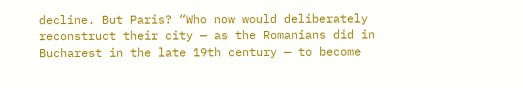decline. But Paris? “Who now would deliberately reconstruct their city — as the Romanians did in Bucharest in the late 19th century — to become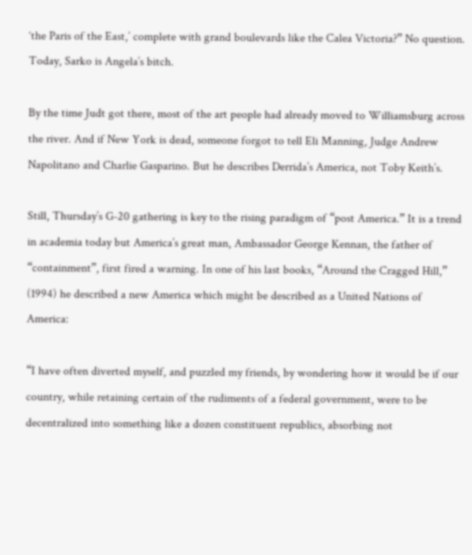‘the Paris of the East,’ complete with grand boulevards like the Calea Victoria?” No question. Today, Sarko is Angela’s bitch.

By the time Judt got there, most of the art people had already moved to Williamsburg across the river. And if New York is dead, someone forgot to tell Eli Manning, Judge Andrew Napolitano and Charlie Gasparino. But he describes Derrida’s America, not Toby Keith’s.

Still, Thursday’s G-20 gathering is key to the rising paradigm of “post America.” It is a trend in academia today but America’s great man, Ambassador George Kennan, the father of “containment”, first fired a warning. In one of his last books, “Around the Cragged Hill,” (1994) he described a new America which might be described as a United Nations of America:

“I have often diverted myself, and puzzled my friends, by wondering how it would be if our country, while retaining certain of the rudiments of a federal government, were to be decentralized into something like a dozen constituent republics, absorbing not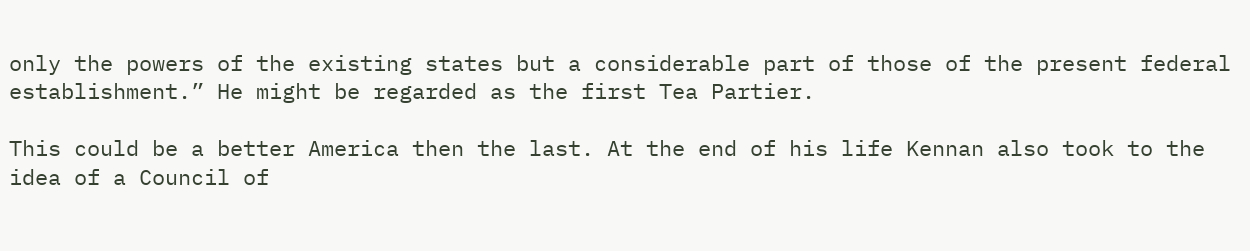only the powers of the existing states but a considerable part of those of the present federal establishment.” He might be regarded as the first Tea Partier.

This could be a better America then the last. At the end of his life Kennan also took to the idea of a Council of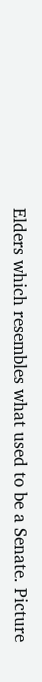Elders which resembles what used to be a Senate. Picture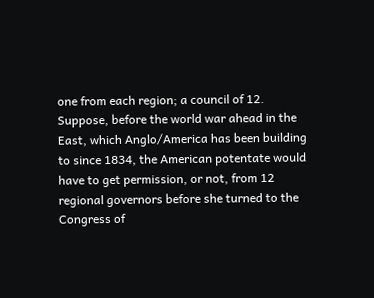one from each region; a council of 12. Suppose, before the world war ahead in the East, which Anglo/America has been building to since 1834, the American potentate would have to get permission, or not, from 12 regional governors before she turned to the Congress of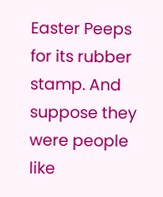Easter Peeps for its rubber stamp. And suppose they were people like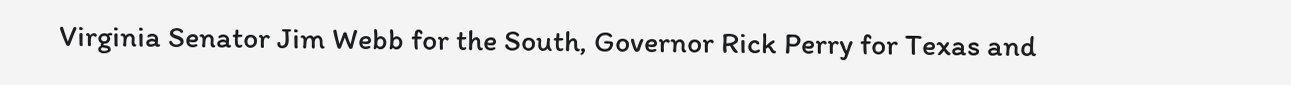Virginia Senator Jim Webb for the South, Governor Rick Perry for Texas and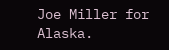Joe Miller for Alaska.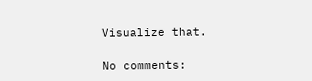Visualize that.

No comments: